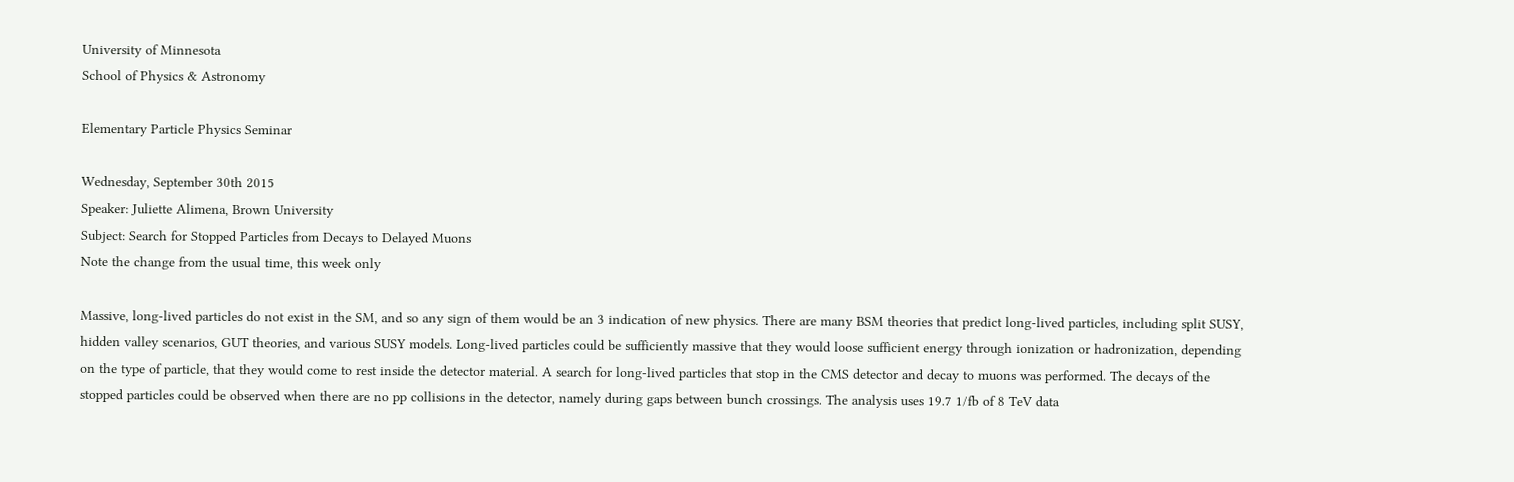University of Minnesota
School of Physics & Astronomy

Elementary Particle Physics Seminar

Wednesday, September 30th 2015
Speaker: Juliette Alimena, Brown University
Subject: Search for Stopped Particles from Decays to Delayed Muons
Note the change from the usual time, this week only

Massive, long-lived particles do not exist in the SM, and so any sign of them would be an 3 indication of new physics. There are many BSM theories that predict long-lived particles, including split SUSY, hidden valley scenarios, GUT theories, and various SUSY models. Long-lived particles could be sufficiently massive that they would loose sufficient energy through ionization or hadronization, depending on the type of particle, that they would come to rest inside the detector material. A search for long-lived particles that stop in the CMS detector and decay to muons was performed. The decays of the stopped particles could be observed when there are no pp collisions in the detector, namely during gaps between bunch crossings. The analysis uses 19.7 1/fb of 8 TeV data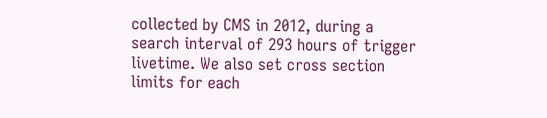collected by CMS in 2012, during a search interval of 293 hours of trigger livetime. We also set cross section limits for each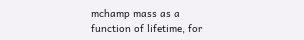mchamp mass as a function of lifetime, for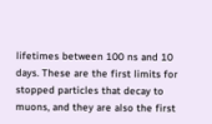lifetimes between 100 ns and 10 days. These are the first limits for stopped particles that decay to muons, and they are also the first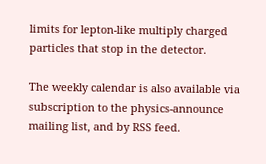limits for lepton-like multiply charged particles that stop in the detector.

The weekly calendar is also available via subscription to the physics-announce mailing list, and by RSS feed.